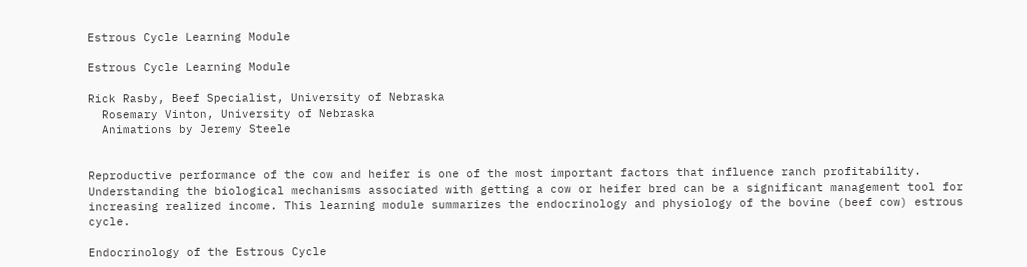Estrous Cycle Learning Module

Estrous Cycle Learning Module

Rick Rasby, Beef Specialist, University of Nebraska
  Rosemary Vinton, University of Nebraska
  Animations by Jeremy Steele


Reproductive performance of the cow and heifer is one of the most important factors that influence ranch profitability. Understanding the biological mechanisms associated with getting a cow or heifer bred can be a significant management tool for increasing realized income. This learning module summarizes the endocrinology and physiology of the bovine (beef cow) estrous cycle.

Endocrinology of the Estrous Cycle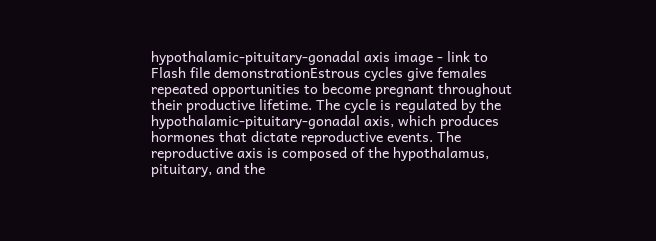hypothalamic-pituitary-gonadal axis image - link to Flash file demonstrationEstrous cycles give females repeated opportunities to become pregnant throughout their productive lifetime. The cycle is regulated by the hypothalamic-pituitary-gonadal axis, which produces hormones that dictate reproductive events. The reproductive axis is composed of the hypothalamus, pituitary, and the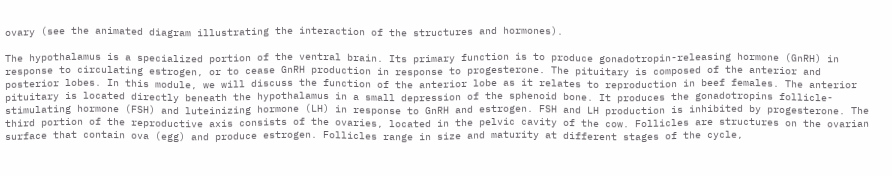ovary (see the animated diagram illustrating the interaction of the structures and hormones).

The hypothalamus is a specialized portion of the ventral brain. Its primary function is to produce gonadotropin-releasing hormone (GnRH) in response to circulating estrogen, or to cease GnRH production in response to progesterone. The pituitary is composed of the anterior and posterior lobes. In this module, we will discuss the function of the anterior lobe as it relates to reproduction in beef females. The anterior pituitary is located directly beneath the hypothalamus in a small depression of the sphenoid bone. It produces the gonadotropins follicle-stimulating hormone (FSH) and luteinizing hormone (LH) in response to GnRH and estrogen. FSH and LH production is inhibited by progesterone. The third portion of the reproductive axis consists of the ovaries, located in the pelvic cavity of the cow. Follicles are structures on the ovarian surface that contain ova (egg) and produce estrogen. Follicles range in size and maturity at different stages of the cycle,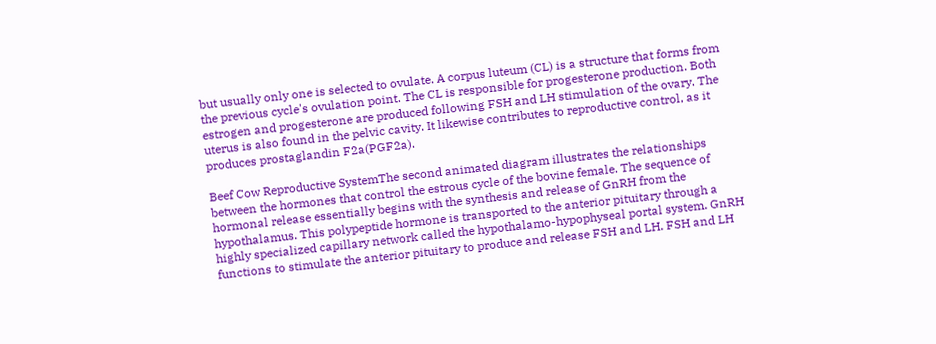but usually only one is selected to ovulate. A corpus luteum (CL) is a structure that forms from the previous cycle's ovulation point. The CL is responsible for progesterone production. Both estrogen and progesterone are produced following FSH and LH stimulation of the ovary. The uterus is also found in the pelvic cavity. It likewise contributes to reproductive control, as it produces prostaglandin F2a(PGF2a).

Beef Cow Reproductive SystemThe second animated diagram illustrates the relationships between the hormones that control the estrous cycle of the bovine female. The sequence of hormonal release essentially begins with the synthesis and release of GnRH from the hypothalamus. This polypeptide hormone is transported to the anterior pituitary through a highly specialized capillary network called the hypothalamo-hypophyseal portal system. GnRH functions to stimulate the anterior pituitary to produce and release FSH and LH. FSH and LH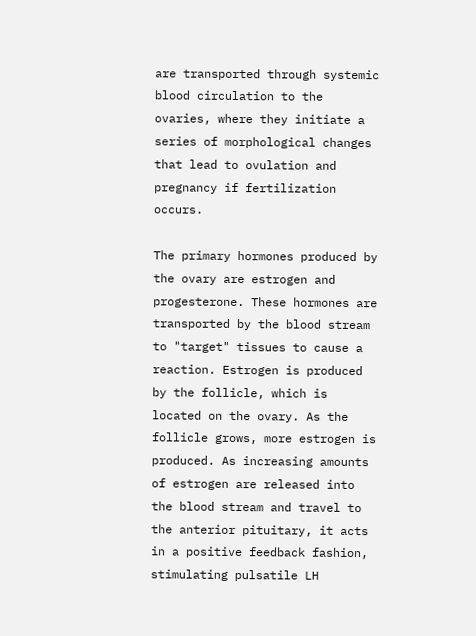are transported through systemic blood circulation to the ovaries, where they initiate a series of morphological changes that lead to ovulation and pregnancy if fertilization occurs.

The primary hormones produced by the ovary are estrogen and progesterone. These hormones are transported by the blood stream to "target" tissues to cause a reaction. Estrogen is produced by the follicle, which is located on the ovary. As the follicle grows, more estrogen is produced. As increasing amounts of estrogen are released into the blood stream and travel to the anterior pituitary, it acts in a positive feedback fashion, stimulating pulsatile LH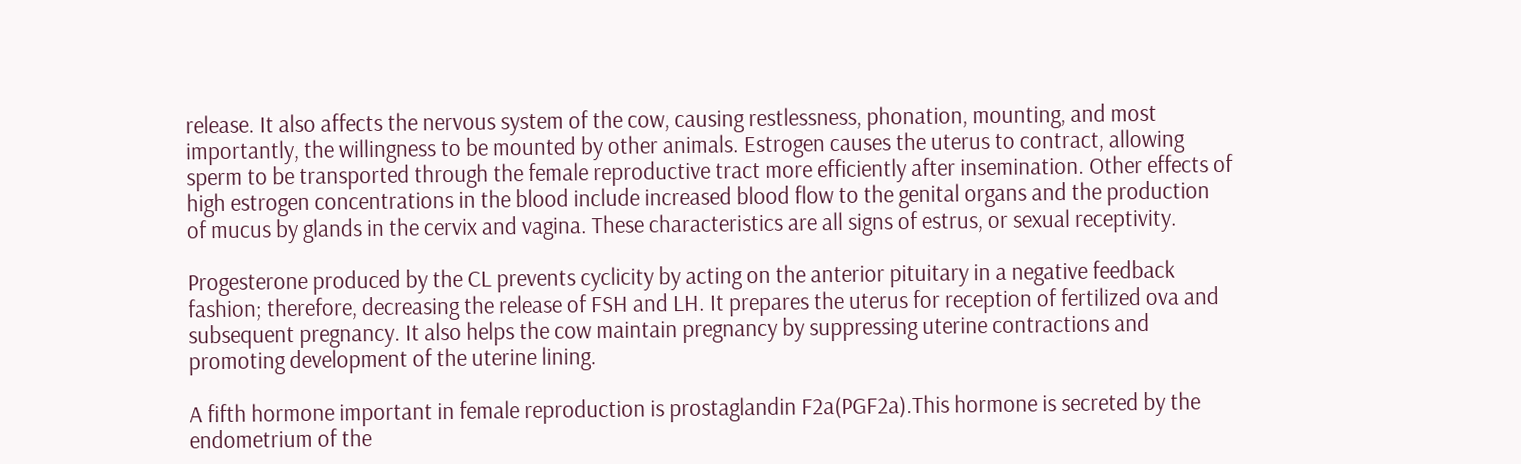release. It also affects the nervous system of the cow, causing restlessness, phonation, mounting, and most importantly, the willingness to be mounted by other animals. Estrogen causes the uterus to contract, allowing sperm to be transported through the female reproductive tract more efficiently after insemination. Other effects of high estrogen concentrations in the blood include increased blood flow to the genital organs and the production of mucus by glands in the cervix and vagina. These characteristics are all signs of estrus, or sexual receptivity.

Progesterone produced by the CL prevents cyclicity by acting on the anterior pituitary in a negative feedback fashion; therefore, decreasing the release of FSH and LH. It prepares the uterus for reception of fertilized ova and subsequent pregnancy. It also helps the cow maintain pregnancy by suppressing uterine contractions and promoting development of the uterine lining.

A fifth hormone important in female reproduction is prostaglandin F2a(PGF2a).This hormone is secreted by the endometrium of the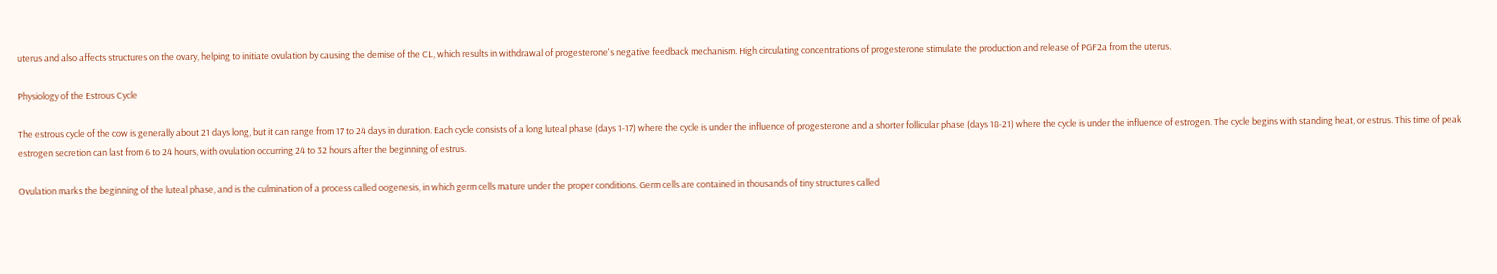uterus and also affects structures on the ovary, helping to initiate ovulation by causing the demise of the CL, which results in withdrawal of progesterone's negative feedback mechanism. High circulating concentrations of progesterone stimulate the production and release of PGF2a from the uterus.

Physiology of the Estrous Cycle

The estrous cycle of the cow is generally about 21 days long, but it can range from 17 to 24 days in duration. Each cycle consists of a long luteal phase (days 1-17) where the cycle is under the influence of progesterone and a shorter follicular phase (days 18-21) where the cycle is under the influence of estrogen. The cycle begins with standing heat, or estrus. This time of peak estrogen secretion can last from 6 to 24 hours, with ovulation occurring 24 to 32 hours after the beginning of estrus.

Ovulation marks the beginning of the luteal phase, and is the culmination of a process called oogenesis, in which germ cells mature under the proper conditions. Germ cells are contained in thousands of tiny structures called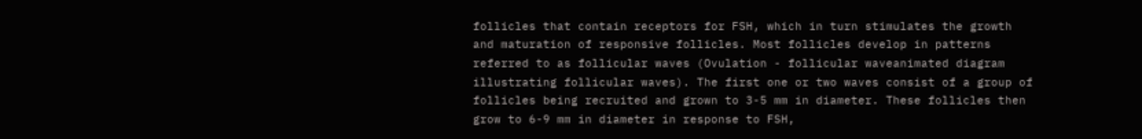follicles that contain receptors for FSH, which in turn stimulates the growth and maturation of responsive follicles. Most follicles develop in patterns referred to as follicular waves (Ovulation - follicular waveanimated diagram illustrating follicular waves). The first one or two waves consist of a group of follicles being recruited and grown to 3-5 mm in diameter. These follicles then grow to 6-9 mm in diameter in response to FSH,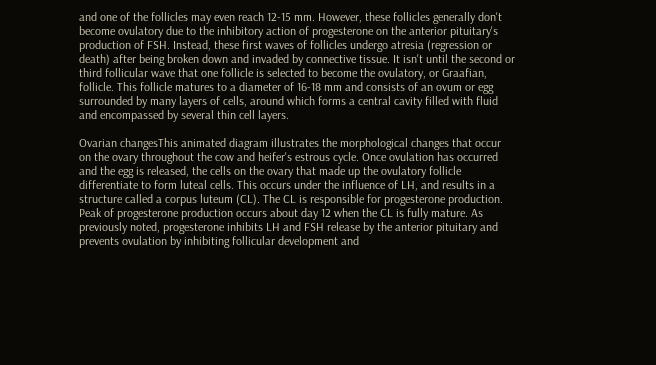and one of the follicles may even reach 12-15 mm. However, these follicles generally don't become ovulatory due to the inhibitory action of progesterone on the anterior pituitary's production of FSH. Instead, these first waves of follicles undergo atresia (regression or death) after being broken down and invaded by connective tissue. It isn't until the second or third follicular wave that one follicle is selected to become the ovulatory, or Graafian, follicle. This follicle matures to a diameter of 16-18 mm and consists of an ovum or egg surrounded by many layers of cells, around which forms a central cavity filled with fluid and encompassed by several thin cell layers.

Ovarian changesThis animated diagram illustrates the morphological changes that occur on the ovary throughout the cow and heifer's estrous cycle. Once ovulation has occurred and the egg is released, the cells on the ovary that made up the ovulatory follicle differentiate to form luteal cells. This occurs under the influence of LH, and results in a structure called a corpus luteum (CL). The CL is responsible for progesterone production. Peak of progesterone production occurs about day 12 when the CL is fully mature. As previously noted, progesterone inhibits LH and FSH release by the anterior pituitary and prevents ovulation by inhibiting follicular development and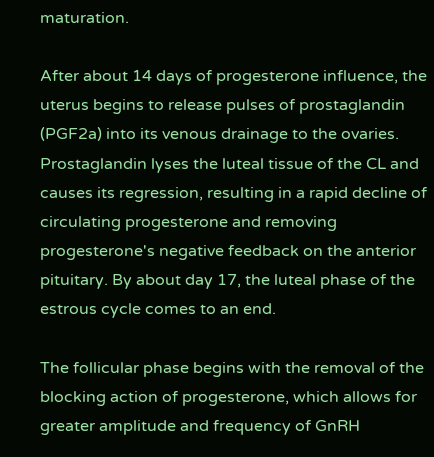maturation.

After about 14 days of progesterone influence, the uterus begins to release pulses of prostaglandin (PGF2a) into its venous drainage to the ovaries. Prostaglandin lyses the luteal tissue of the CL and causes its regression, resulting in a rapid decline of circulating progesterone and removing progesterone's negative feedback on the anterior pituitary. By about day 17, the luteal phase of the estrous cycle comes to an end.

The follicular phase begins with the removal of the blocking action of progesterone, which allows for greater amplitude and frequency of GnRH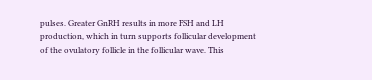pulses. Greater GnRH results in more FSH and LH production, which in turn supports follicular development of the ovulatory follicle in the follicular wave. This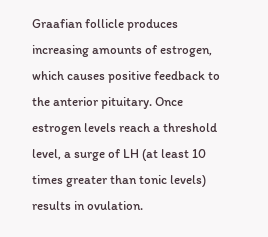Graafian follicle produces increasing amounts of estrogen, which causes positive feedback to the anterior pituitary. Once estrogen levels reach a threshold level, a surge of LH (at least 10 times greater than tonic levels) results in ovulation.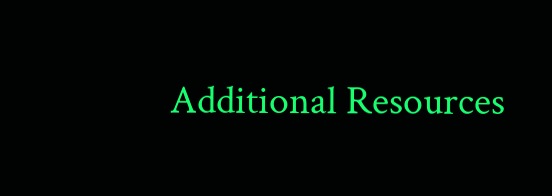Additional Resources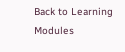Back to Learning Modules